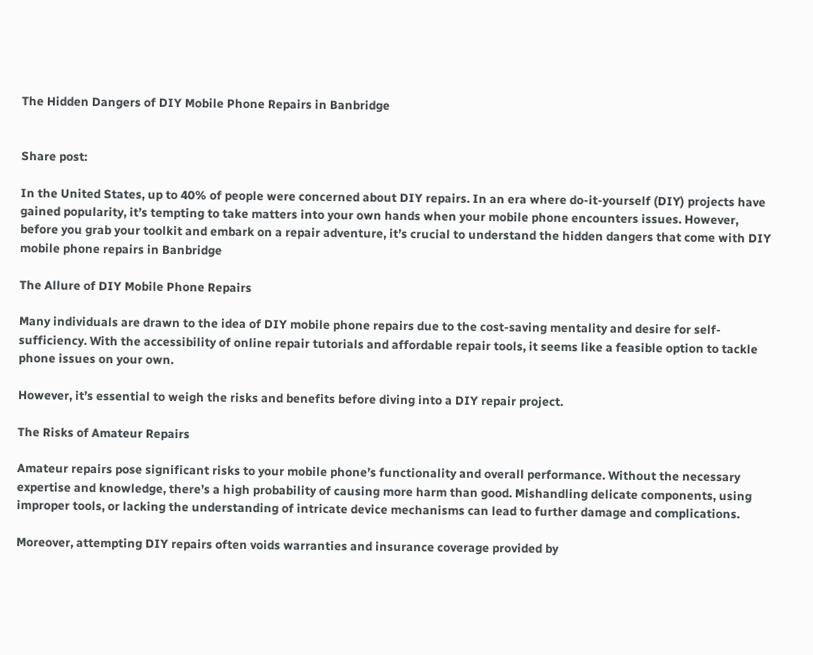The Hidden Dangers of DIY Mobile Phone Repairs in Banbridge


Share post:

In the United States, up to 40% of people were concerned about DIY repairs. In an era where do-it-yourself (DIY) projects have gained popularity, it’s tempting to take matters into your own hands when your mobile phone encounters issues. However, before you grab your toolkit and embark on a repair adventure, it’s crucial to understand the hidden dangers that come with DIY mobile phone repairs in Banbridge

The Allure of DIY Mobile Phone Repairs

Many individuals are drawn to the idea of DIY mobile phone repairs due to the cost-saving mentality and desire for self-sufficiency. With the accessibility of online repair tutorials and affordable repair tools, it seems like a feasible option to tackle phone issues on your own.

However, it’s essential to weigh the risks and benefits before diving into a DIY repair project.

The Risks of Amateur Repairs

Amateur repairs pose significant risks to your mobile phone’s functionality and overall performance. Without the necessary expertise and knowledge, there’s a high probability of causing more harm than good. Mishandling delicate components, using improper tools, or lacking the understanding of intricate device mechanisms can lead to further damage and complications.

Moreover, attempting DIY repairs often voids warranties and insurance coverage provided by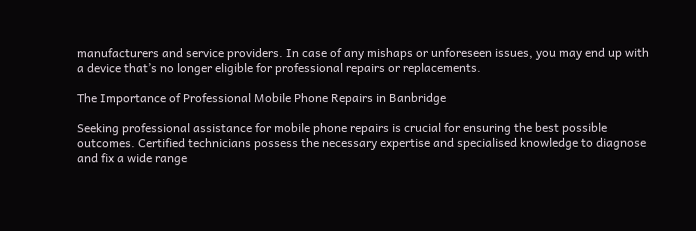manufacturers and service providers. In case of any mishaps or unforeseen issues, you may end up with a device that’s no longer eligible for professional repairs or replacements.

The Importance of Professional Mobile Phone Repairs in Banbridge

Seeking professional assistance for mobile phone repairs is crucial for ensuring the best possible outcomes. Certified technicians possess the necessary expertise and specialised knowledge to diagnose and fix a wide range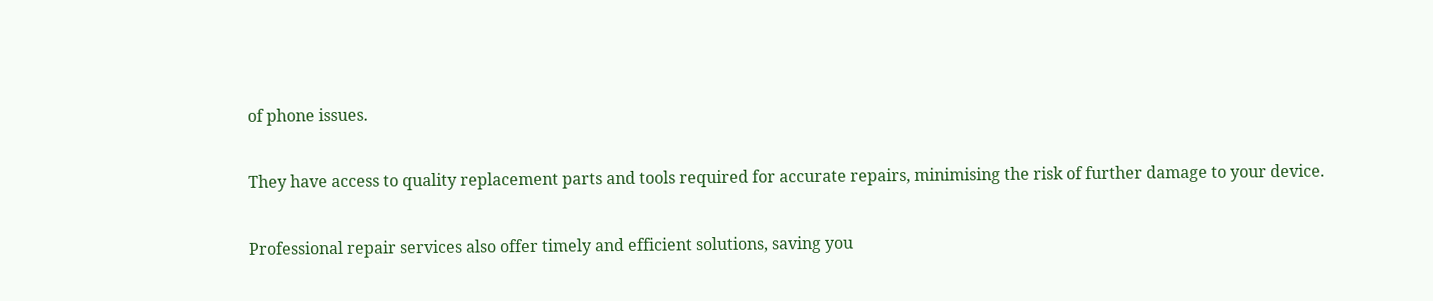of phone issues.

They have access to quality replacement parts and tools required for accurate repairs, minimising the risk of further damage to your device.

Professional repair services also offer timely and efficient solutions, saving you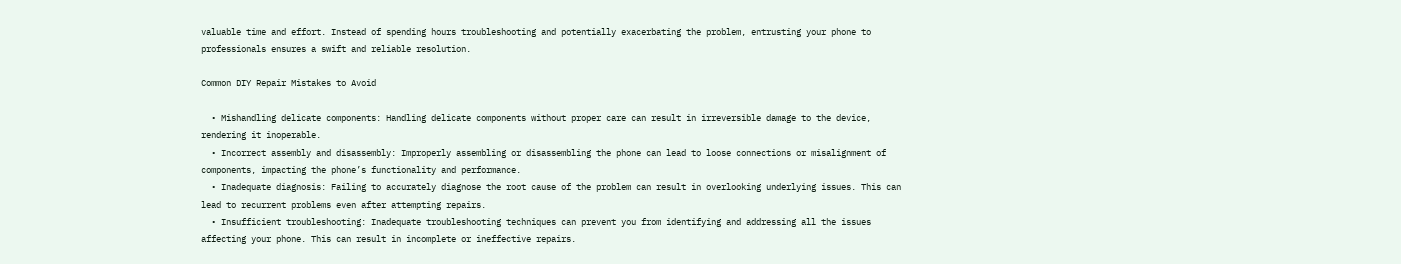valuable time and effort. Instead of spending hours troubleshooting and potentially exacerbating the problem, entrusting your phone to professionals ensures a swift and reliable resolution.

Common DIY Repair Mistakes to Avoid

  • Mishandling delicate components: Handling delicate components without proper care can result in irreversible damage to the device, rendering it inoperable.
  • Incorrect assembly and disassembly: Improperly assembling or disassembling the phone can lead to loose connections or misalignment of components, impacting the phone’s functionality and performance.
  • Inadequate diagnosis: Failing to accurately diagnose the root cause of the problem can result in overlooking underlying issues. This can lead to recurrent problems even after attempting repairs.
  • Insufficient troubleshooting: Inadequate troubleshooting techniques can prevent you from identifying and addressing all the issues affecting your phone. This can result in incomplete or ineffective repairs.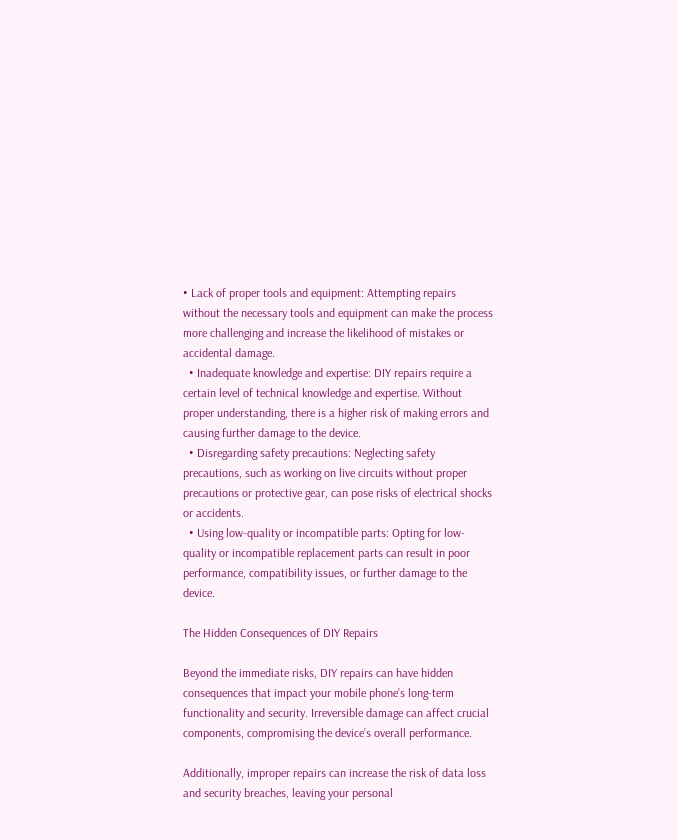• Lack of proper tools and equipment: Attempting repairs without the necessary tools and equipment can make the process more challenging and increase the likelihood of mistakes or accidental damage.
  • Inadequate knowledge and expertise: DIY repairs require a certain level of technical knowledge and expertise. Without proper understanding, there is a higher risk of making errors and causing further damage to the device.
  • Disregarding safety precautions: Neglecting safety precautions, such as working on live circuits without proper precautions or protective gear, can pose risks of electrical shocks or accidents.
  • Using low-quality or incompatible parts: Opting for low-quality or incompatible replacement parts can result in poor performance, compatibility issues, or further damage to the device.

The Hidden Consequences of DIY Repairs

Beyond the immediate risks, DIY repairs can have hidden consequences that impact your mobile phone’s long-term functionality and security. Irreversible damage can affect crucial components, compromising the device’s overall performance.

Additionally, improper repairs can increase the risk of data loss and security breaches, leaving your personal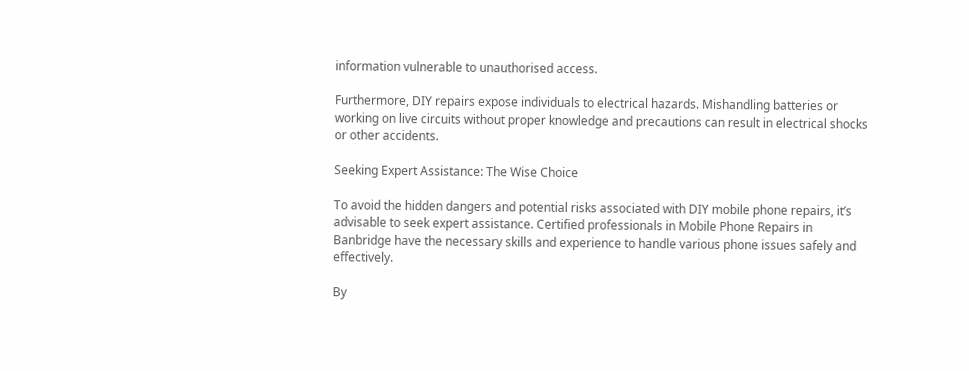information vulnerable to unauthorised access.

Furthermore, DIY repairs expose individuals to electrical hazards. Mishandling batteries or working on live circuits without proper knowledge and precautions can result in electrical shocks or other accidents.

Seeking Expert Assistance: The Wise Choice

To avoid the hidden dangers and potential risks associated with DIY mobile phone repairs, it’s advisable to seek expert assistance. Certified professionals in Mobile Phone Repairs in Banbridge have the necessary skills and experience to handle various phone issues safely and effectively.

By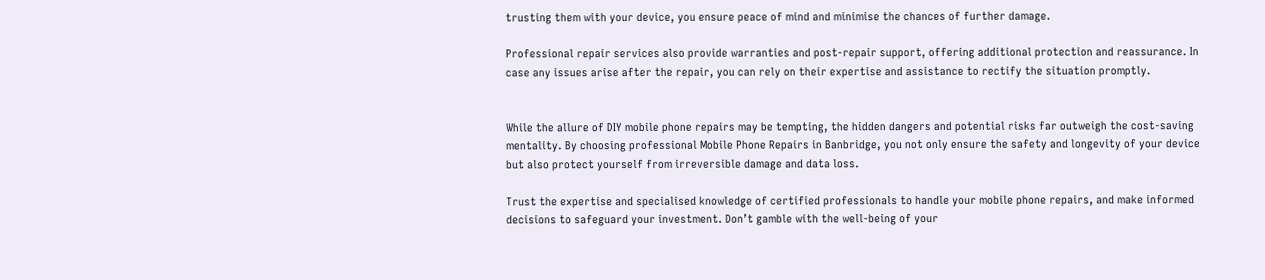trusting them with your device, you ensure peace of mind and minimise the chances of further damage.

Professional repair services also provide warranties and post-repair support, offering additional protection and reassurance. In case any issues arise after the repair, you can rely on their expertise and assistance to rectify the situation promptly.


While the allure of DIY mobile phone repairs may be tempting, the hidden dangers and potential risks far outweigh the cost-saving mentality. By choosing professional Mobile Phone Repairs in Banbridge, you not only ensure the safety and longevity of your device but also protect yourself from irreversible damage and data loss.

Trust the expertise and specialised knowledge of certified professionals to handle your mobile phone repairs, and make informed decisions to safeguard your investment. Don’t gamble with the well-being of your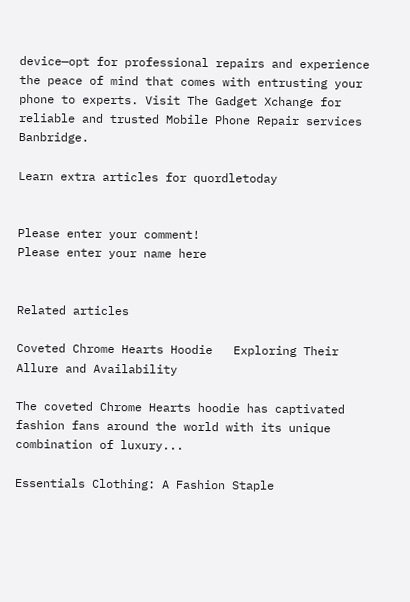device—opt for professional repairs and experience the peace of mind that comes with entrusting your phone to experts. Visit The Gadget Xchange for reliable and trusted Mobile Phone Repair services Banbridge.

Learn extra articles for quordletoday


Please enter your comment!
Please enter your name here


Related articles

Coveted Chrome Hearts Hoodie   Exploring Their Allure and Availability

The coveted Chrome Hearts hoodie has captivated fashion fans around the world with its unique combination of luxury...

Essentials Clothing: A Fashion Staple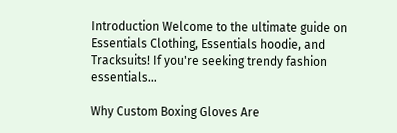Introduction Welcome to the ultimate guide on Essentials Clothing, Essentials hoodie, and Tracksuits! If you're seeking trendy fashion essentials...

Why Custom Boxing Gloves Are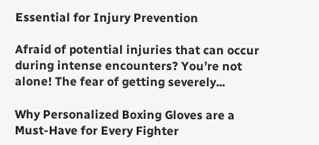Essential for Injury Prevention

Afraid of potential injuries that can occur during intense encounters? You’re not alone! The fear of getting severely...

Why Personalized Boxing Gloves are a Must-Have for Every Fighter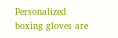Personalized boxing gloves are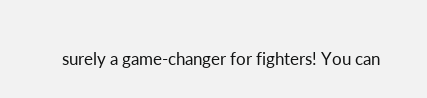surely a game-changer for fighters! You can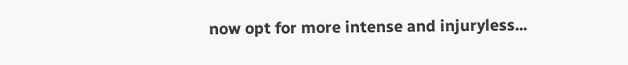now opt for more intense and injuryless...